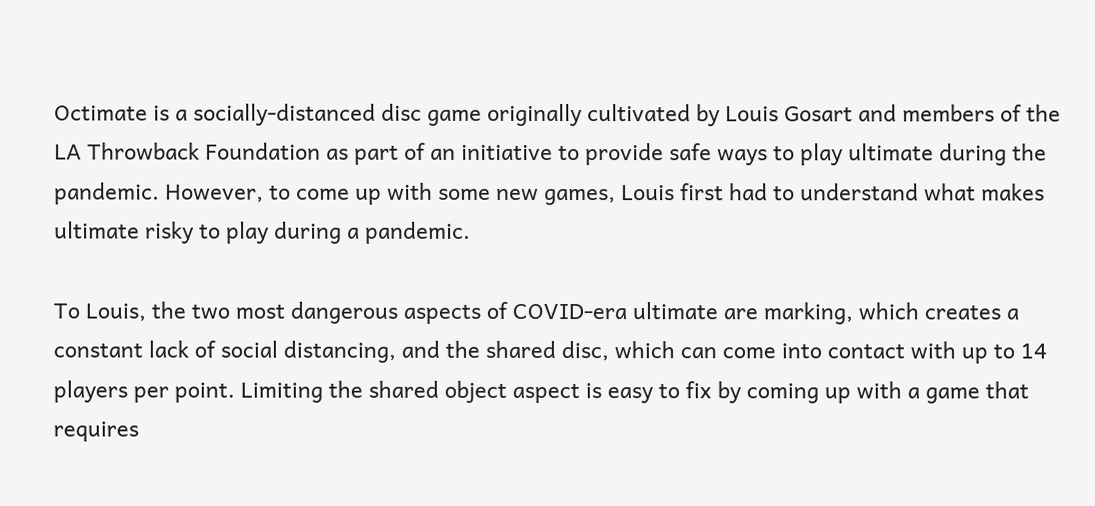Octimate is a socially-distanced disc game originally cultivated by Louis Gosart and members of the LA Throwback Foundation as part of an initiative to provide safe ways to play ultimate during the pandemic. However, to come up with some new games, Louis first had to understand what makes ultimate risky to play during a pandemic.

To Louis, the two most dangerous aspects of COVID-era ultimate are marking, which creates a constant lack of social distancing, and the shared disc, which can come into contact with up to 14 players per point. Limiting the shared object aspect is easy to fix by coming up with a game that requires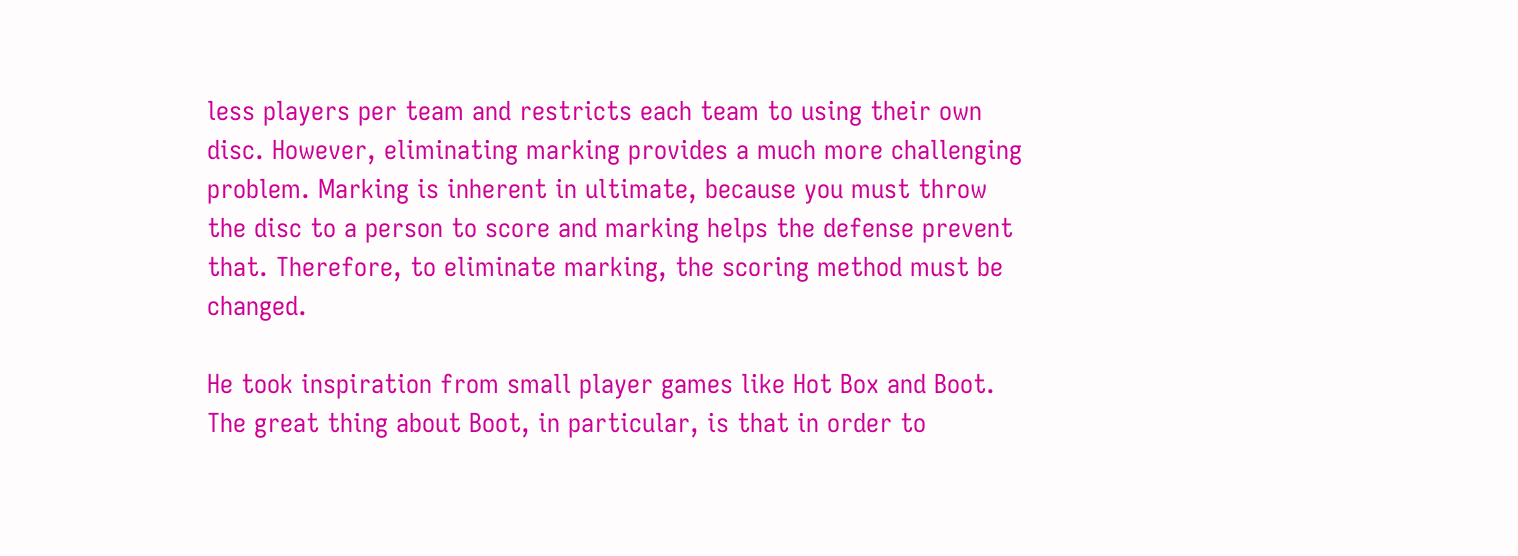less players per team and restricts each team to using their own disc. However, eliminating marking provides a much more challenging problem. Marking is inherent in ultimate, because you must throw the disc to a person to score and marking helps the defense prevent that. Therefore, to eliminate marking, the scoring method must be changed.

He took inspiration from small player games like Hot Box and Boot. The great thing about Boot, in particular, is that in order to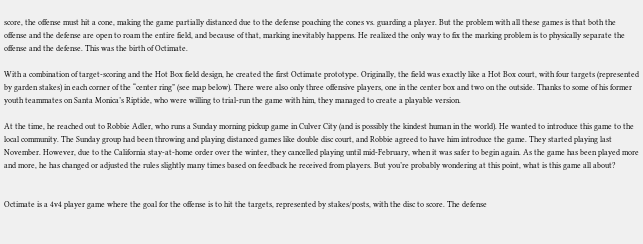score, the offense must hit a cone, making the game partially distanced due to the defense poaching the cones vs. guarding a player. But the problem with all these games is that both the offense and the defense are open to roam the entire field, and because of that, marking inevitably happens. He realized the only way to fix the marking problem is to physically separate the offense and the defense. This was the birth of Octimate.

With a combination of target-scoring and the Hot Box field design, he created the first Octimate prototype. Originally, the field was exactly like a Hot Box court, with four targets (represented by garden stakes) in each corner of the “center ring” (see map below). There were also only three offensive players, one in the center box and two on the outside. Thanks to some of his former youth teammates on Santa Monica’s Riptide, who were willing to trial-run the game with him, they managed to create a playable version.

At the time, he reached out to Robbie Adler, who runs a Sunday morning pickup game in Culver City (and is possibly the kindest human in the world). He wanted to introduce this game to the local community. The Sunday group had been throwing and playing distanced games like double disc court, and Robbie agreed to have him introduce the game. They started playing last November. However, due to the California stay-at-home order over the winter, they cancelled playing until mid-February, when it was safer to begin again. As the game has been played more and more, he has changed or adjusted the rules slightly many times based on feedback he received from players. But you’re probably wondering at this point, what is this game all about?


Octimate is a 4v4 player game where the goal for the offense is to hit the targets, represented by stakes/posts, with the disc to score. The defense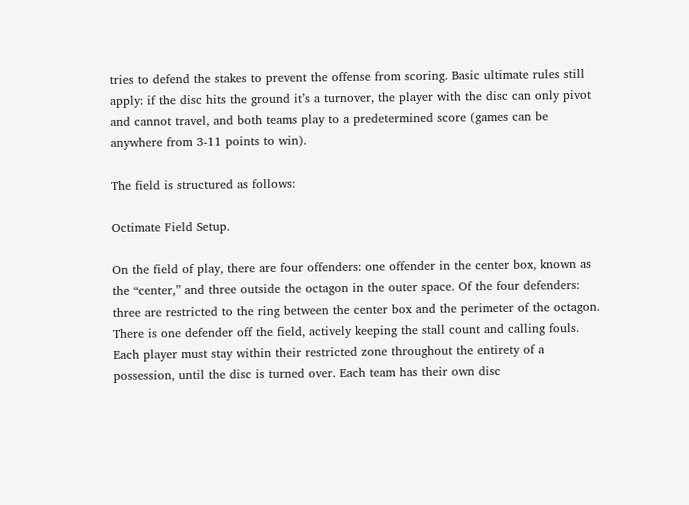tries to defend the stakes to prevent the offense from scoring. Basic ultimate rules still apply: if the disc hits the ground it’s a turnover, the player with the disc can only pivot and cannot travel, and both teams play to a predetermined score (games can be anywhere from 3-11 points to win).

The field is structured as follows:

Octimate Field Setup.

On the field of play, there are four offenders: one offender in the center box, known as the “center,” and three outside the octagon in the outer space. Of the four defenders: three are restricted to the ring between the center box and the perimeter of the octagon. There is one defender off the field, actively keeping the stall count and calling fouls. Each player must stay within their restricted zone throughout the entirety of a possession, until the disc is turned over. Each team has their own disc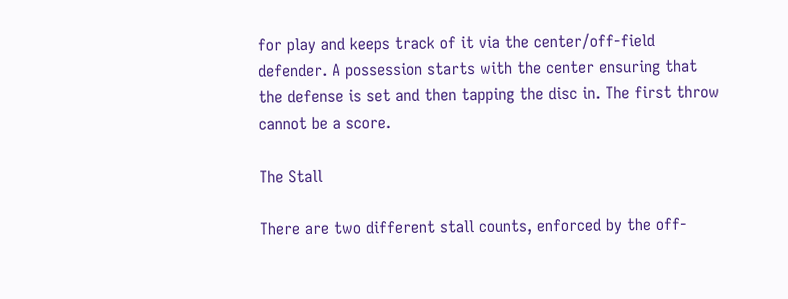for play and keeps track of it via the center/off-field defender. A possession starts with the center ensuring that the defense is set and then tapping the disc in. The first throw cannot be a score.

The Stall

There are two different stall counts, enforced by the off-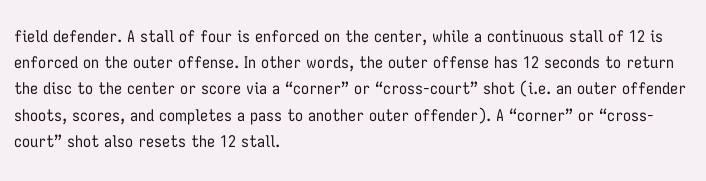field defender. A stall of four is enforced on the center, while a continuous stall of 12 is enforced on the outer offense. In other words, the outer offense has 12 seconds to return the disc to the center or score via a “corner” or “cross-court” shot (i.e. an outer offender shoots, scores, and completes a pass to another outer offender). A “corner” or “cross-court” shot also resets the 12 stall.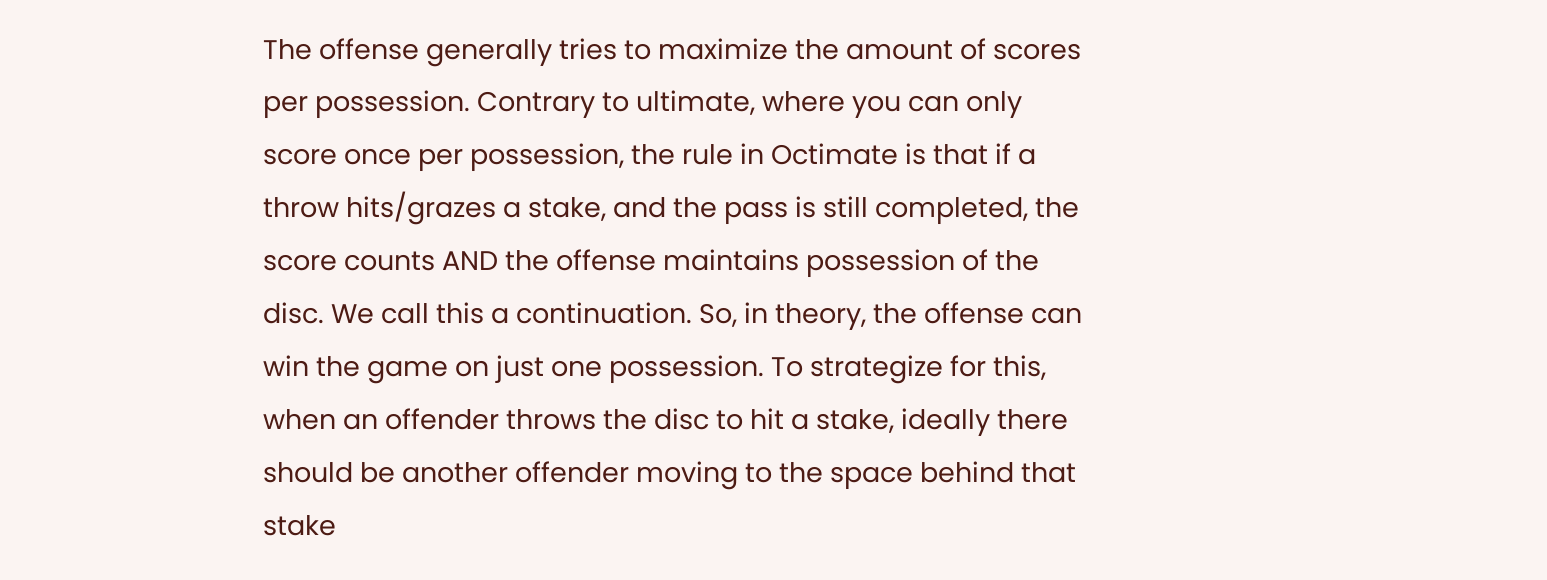The offense generally tries to maximize the amount of scores per possession. Contrary to ultimate, where you can only score once per possession, the rule in Octimate is that if a throw hits/grazes a stake, and the pass is still completed, the score counts AND the offense maintains possession of the disc. We call this a continuation. So, in theory, the offense can win the game on just one possession. To strategize for this, when an offender throws the disc to hit a stake, ideally there should be another offender moving to the space behind that stake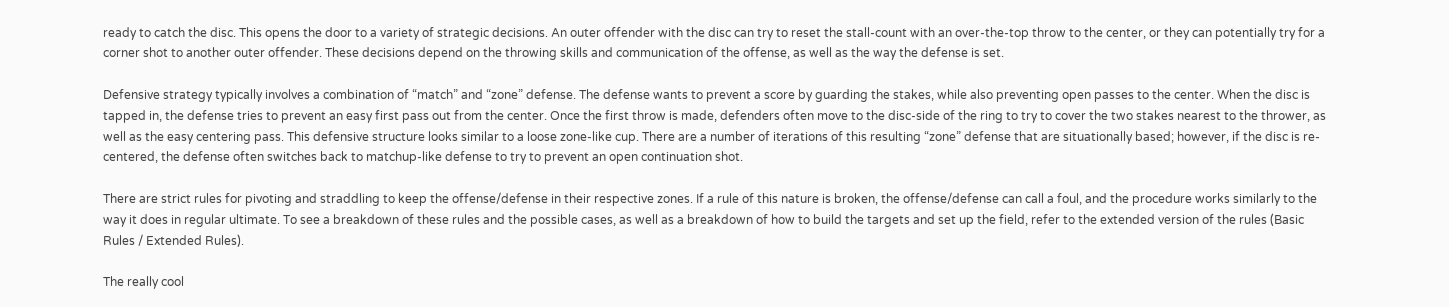ready to catch the disc. This opens the door to a variety of strategic decisions. An outer offender with the disc can try to reset the stall-count with an over-the-top throw to the center, or they can potentially try for a corner shot to another outer offender. These decisions depend on the throwing skills and communication of the offense, as well as the way the defense is set.

Defensive strategy typically involves a combination of “match” and “zone” defense. The defense wants to prevent a score by guarding the stakes, while also preventing open passes to the center. When the disc is tapped in, the defense tries to prevent an easy first pass out from the center. Once the first throw is made, defenders often move to the disc-side of the ring to try to cover the two stakes nearest to the thrower, as well as the easy centering pass. This defensive structure looks similar to a loose zone-like cup. There are a number of iterations of this resulting “zone” defense that are situationally based; however, if the disc is re-centered, the defense often switches back to matchup-like defense to try to prevent an open continuation shot.

There are strict rules for pivoting and straddling to keep the offense/defense in their respective zones. If a rule of this nature is broken, the offense/defense can call a foul, and the procedure works similarly to the way it does in regular ultimate. To see a breakdown of these rules and the possible cases, as well as a breakdown of how to build the targets and set up the field, refer to the extended version of the rules (Basic Rules / Extended Rules).

The really cool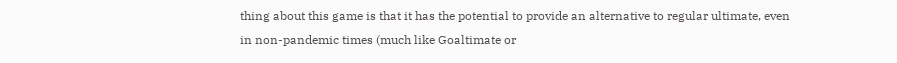thing about this game is that it has the potential to provide an alternative to regular ultimate, even in non-pandemic times (much like Goaltimate or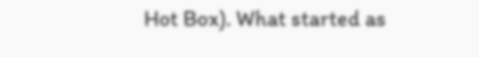Hot Box). What started as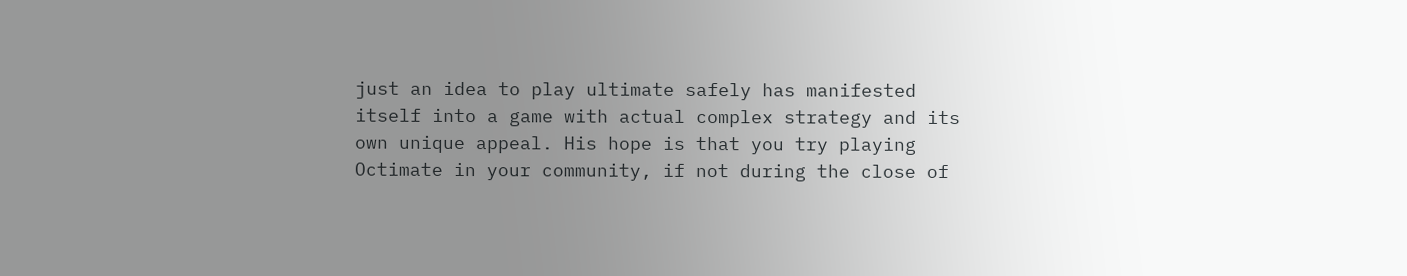just an idea to play ultimate safely has manifested itself into a game with actual complex strategy and its own unique appeal. His hope is that you try playing Octimate in your community, if not during the close of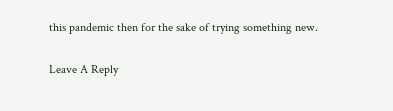this pandemic then for the sake of trying something new.

Leave A Reply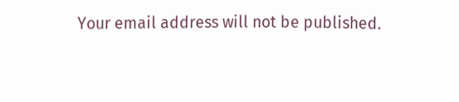Your email address will not be published.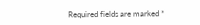Required fields are marked *